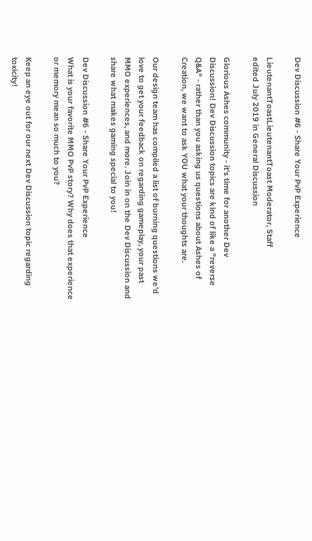Dev Discussion #6 - Share Your PvP Experience

LieutenantToastLieutenantToast Moderator, Staff
edited July 2019 in General Discussion

Glorious Ashes community - it's time for another Dev Discussion! Dev Discussion topics are kind of like a "reverse Q&A" - rather than you asking us questions about Ashes of Creation, we want to ask YOU what your thoughts are.

Our design team has compiled a list of burning questions we'd love to get your feedback on regarding gameplay, your past MMO experiences, and more. Join in on the Dev Discussion and share what makes gaming special to you!

Dev Discussion #6 - Share Your PvP Experience
What is your favorite MMO PvP story? Why does that experience or memory mean so much to you?

Keep an eye out for our next Dev Discussion topic regarding toxicity!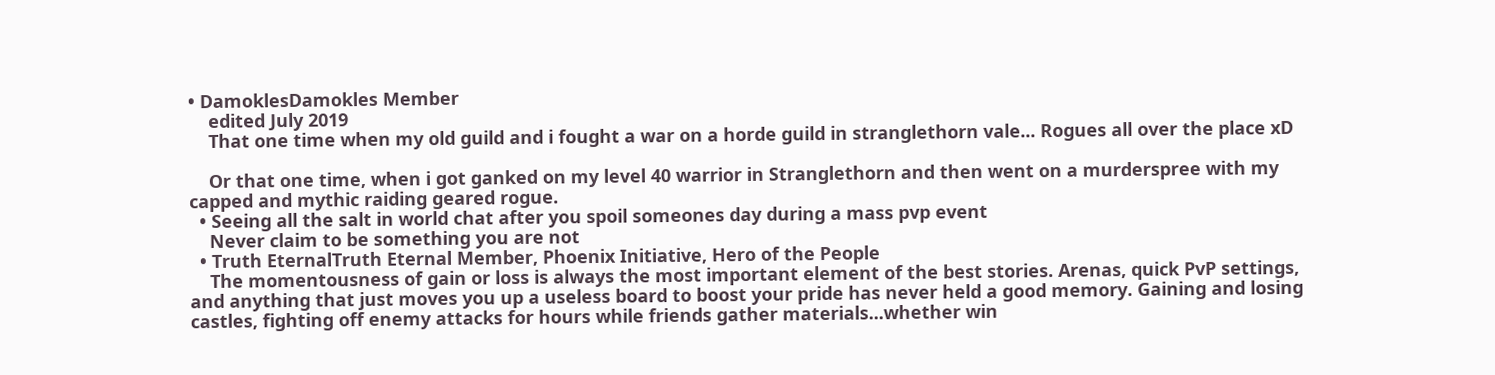• DamoklesDamokles Member
    edited July 2019
    That one time when my old guild and i fought a war on a horde guild in stranglethorn vale... Rogues all over the place xD

    Or that one time, when i got ganked on my level 40 warrior in Stranglethorn and then went on a murderspree with my capped and mythic raiding geared rogue.
  • Seeing all the salt in world chat after you spoil someones day during a mass pvp event
    Never claim to be something you are not
  • Truth EternalTruth Eternal Member, Phoenix Initiative, Hero of the People
    The momentousness of gain or loss is always the most important element of the best stories. Arenas, quick PvP settings, and anything that just moves you up a useless board to boost your pride has never held a good memory. Gaining and losing castles, fighting off enemy attacks for hours while friends gather materials...whether win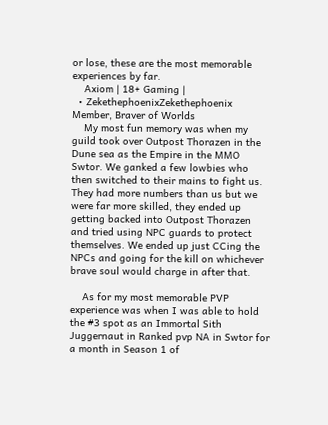or lose, these are the most memorable experiences by far.
    Axiom | 18+ Gaming |
  • ZekethephoenixZekethephoenix Member, Braver of Worlds
    My most fun memory was when my guild took over Outpost Thorazen in the Dune sea as the Empire in the MMO Swtor. We ganked a few lowbies who then switched to their mains to fight us. They had more numbers than us but we were far more skilled, they ended up getting backed into Outpost Thorazen and tried using NPC guards to protect themselves. We ended up just CCing the NPCs and going for the kill on whichever brave soul would charge in after that.

    As for my most memorable PVP experience was when I was able to hold the #3 spot as an Immortal Sith Juggernaut in Ranked pvp NA in Swtor for a month in Season 1 of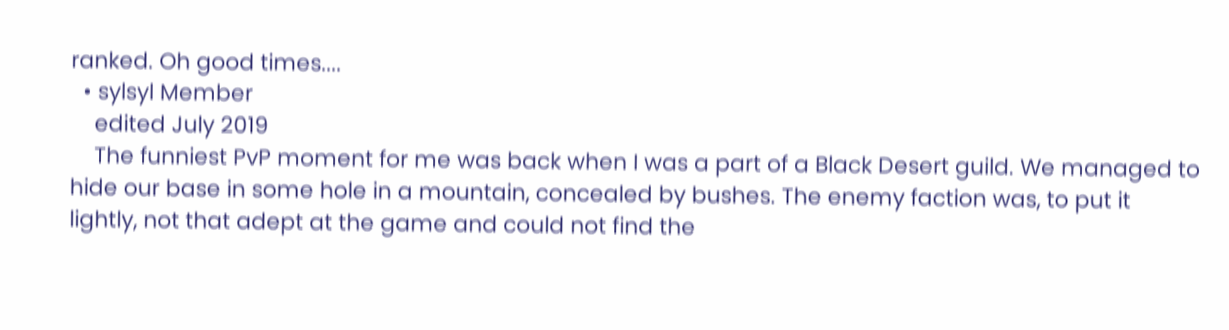ranked. Oh good times....
  • sylsyl Member
    edited July 2019
    The funniest PvP moment for me was back when I was a part of a Black Desert guild. We managed to hide our base in some hole in a mountain, concealed by bushes. The enemy faction was, to put it lightly, not that adept at the game and could not find the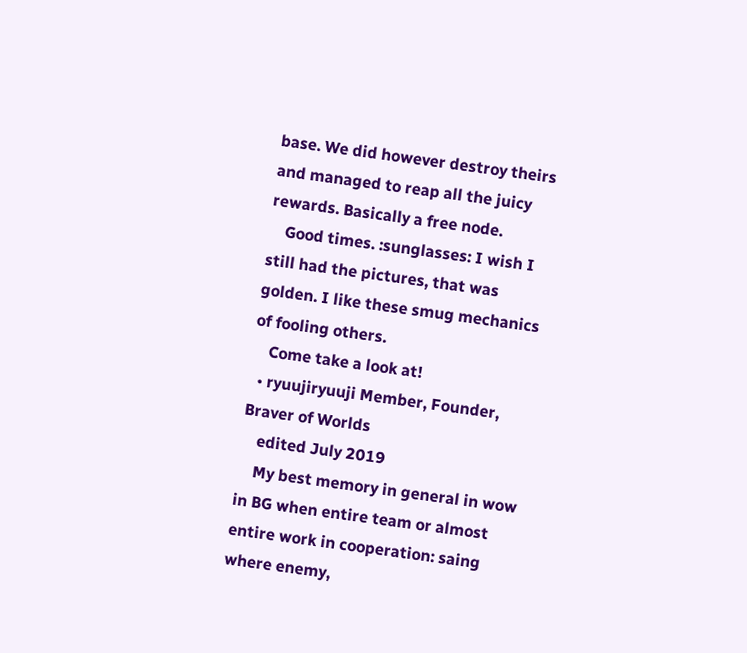base. We did however destroy theirs and managed to reap all the juicy rewards. Basically a free node.
    Good times. :sunglasses: I wish I still had the pictures, that was golden. I like these smug mechanics of fooling others.
    Come take a look at!
  • ryuujiryuuji Member, Founder, Braver of Worlds
    edited July 2019
    My best memory in general in wow in BG when entire team or almost entire work in cooperation: saing where enemy,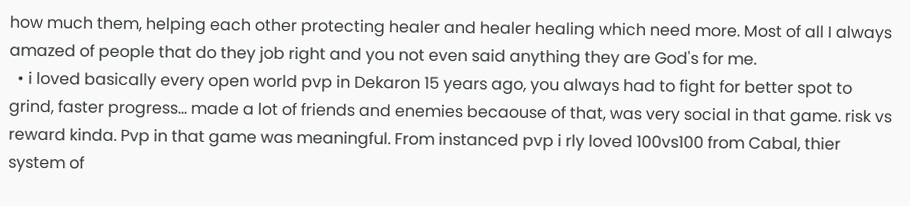how much them, helping each other protecting healer and healer healing which need more. Most of all I always amazed of people that do they job right and you not even said anything they are God's for me.
  • i loved basically every open world pvp in Dekaron 15 years ago, you always had to fight for better spot to grind, faster progress... made a lot of friends and enemies becaouse of that, was very social in that game. risk vs reward kinda. Pvp in that game was meaningful. From instanced pvp i rly loved 100vs100 from Cabal, thier system of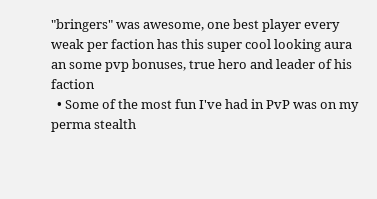"bringers" was awesome, one best player every weak per faction has this super cool looking aura an some pvp bonuses, true hero and leader of his faction
  • Some of the most fun I've had in PvP was on my perma stealth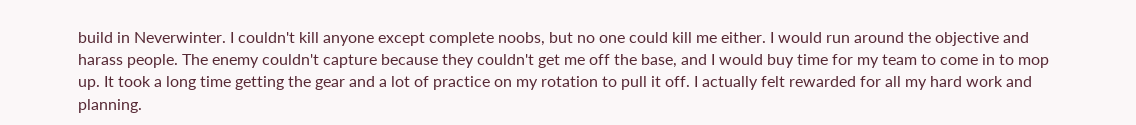build in Neverwinter. I couldn't kill anyone except complete noobs, but no one could kill me either. I would run around the objective and harass people. The enemy couldn't capture because they couldn't get me off the base, and I would buy time for my team to come in to mop up. It took a long time getting the gear and a lot of practice on my rotation to pull it off. I actually felt rewarded for all my hard work and planning.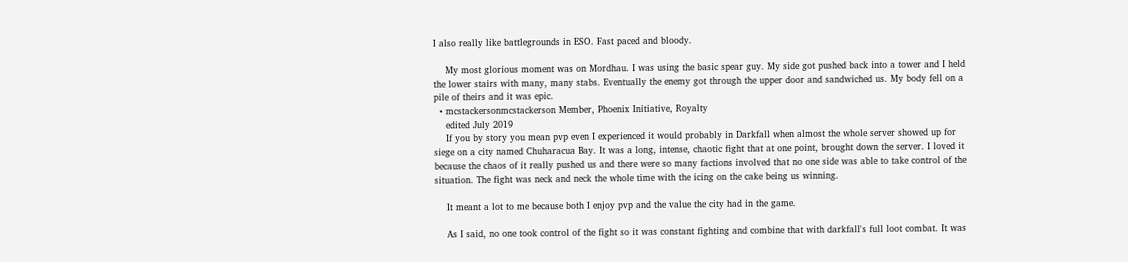I also really like battlegrounds in ESO. Fast paced and bloody.

    My most glorious moment was on Mordhau. I was using the basic spear guy. My side got pushed back into a tower and I held the lower stairs with many, many stabs. Eventually the enemy got through the upper door and sandwiched us. My body fell on a pile of theirs and it was epic.
  • mcstackersonmcstackerson Member, Phoenix Initiative, Royalty
    edited July 2019
    If you by story you mean pvp even I experienced it would probably in Darkfall when almost the whole server showed up for siege on a city named Chuharacua Bay. It was a long, intense, chaotic fight that at one point, brought down the server. I loved it because the chaos of it really pushed us and there were so many factions involved that no one side was able to take control of the situation. The fight was neck and neck the whole time with the icing on the cake being us winning.

    It meant a lot to me because both I enjoy pvp and the value the city had in the game.

    As I said, no one took control of the fight so it was constant fighting and combine that with darkfall's full loot combat. It was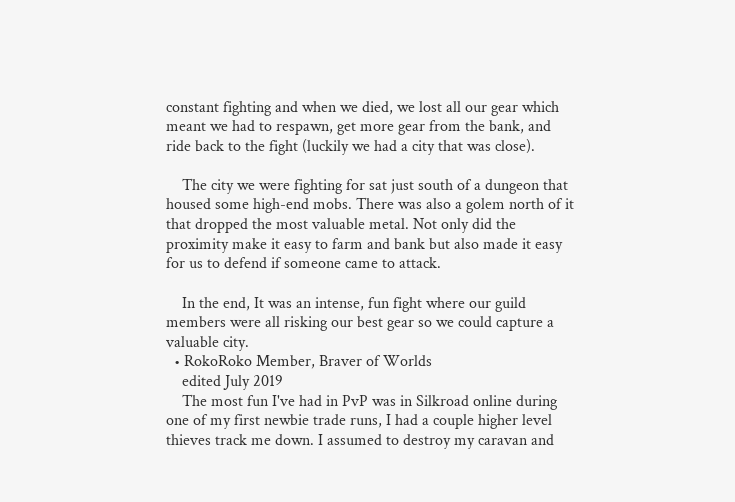constant fighting and when we died, we lost all our gear which meant we had to respawn, get more gear from the bank, and ride back to the fight (luckily we had a city that was close).

    The city we were fighting for sat just south of a dungeon that housed some high-end mobs. There was also a golem north of it that dropped the most valuable metal. Not only did the proximity make it easy to farm and bank but also made it easy for us to defend if someone came to attack.

    In the end, It was an intense, fun fight where our guild members were all risking our best gear so we could capture a valuable city.
  • RokoRoko Member, Braver of Worlds
    edited July 2019
    The most fun I've had in PvP was in Silkroad online during one of my first newbie trade runs, I had a couple higher level thieves track me down. I assumed to destroy my caravan and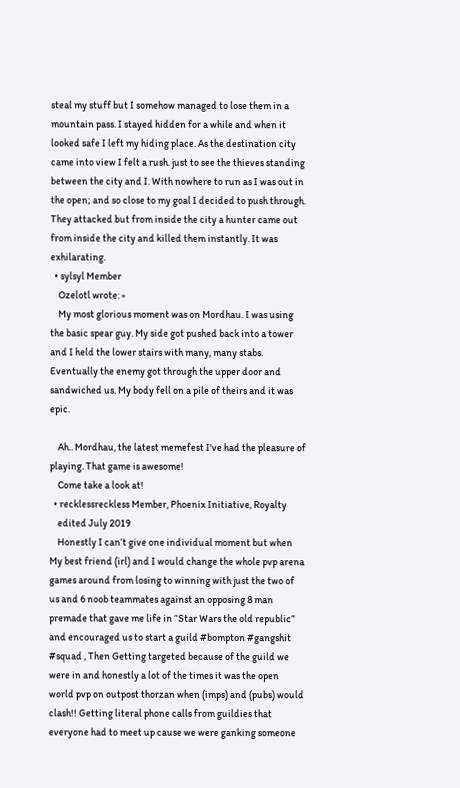steal my stuff but I somehow managed to lose them in a mountain pass. I stayed hidden for a while and when it looked safe I left my hiding place. As the destination city came into view I felt a rush. just to see the thieves standing between the city and I. With nowhere to run as I was out in the open; and so close to my goal I decided to push through. They attacked but from inside the city a hunter came out from inside the city and killed them instantly. It was exhilarating.
  • sylsyl Member
    Ozelotl wrote: »
    My most glorious moment was on Mordhau. I was using the basic spear guy. My side got pushed back into a tower and I held the lower stairs with many, many stabs. Eventually the enemy got through the upper door and sandwiched us. My body fell on a pile of theirs and it was epic.

    Ah.. Mordhau, the latest memefest I've had the pleasure of playing. That game is awesome!
    Come take a look at!
  • recklessreckless Member, Phoenix Initiative, Royalty
    edited July 2019
    Honestly I can’t give one individual moment but when My best friend (irl) and I would change the whole pvp arena games around from losing to winning with just the two of us and 6 noob teammates against an opposing 8 man premade that gave me life in “Star Wars the old republic” and encouraged us to start a guild #bompton #gangshit #squad , Then Getting targeted because of the guild we were in and honestly a lot of the times it was the open world pvp on outpost thorzan when (imps) and (pubs) would clash!! Getting literal phone calls from guildies that everyone had to meet up cause we were ganking someone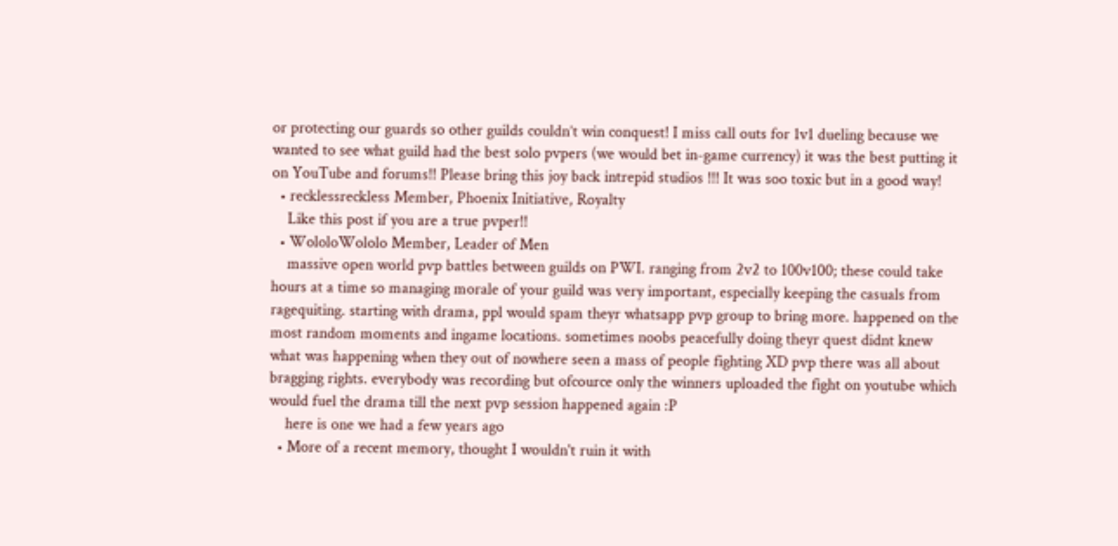or protecting our guards so other guilds couldn’t win conquest! I miss call outs for 1v1 dueling because we wanted to see what guild had the best solo pvpers (we would bet in-game currency) it was the best putting it on YouTube and forums!! Please bring this joy back intrepid studios !!! It was soo toxic but in a good way!
  • recklessreckless Member, Phoenix Initiative, Royalty
    Like this post if you are a true pvper!!
  • WololoWololo Member, Leader of Men
    massive open world pvp battles between guilds on PWI. ranging from 2v2 to 100v100; these could take hours at a time so managing morale of your guild was very important, especially keeping the casuals from ragequiting. starting with drama, ppl would spam theyr whatsapp pvp group to bring more. happened on the most random moments and ingame locations. sometimes noobs peacefully doing theyr quest didnt knew what was happening when they out of nowhere seen a mass of people fighting XD pvp there was all about bragging rights. everybody was recording but ofcource only the winners uploaded the fight on youtube which would fuel the drama till the next pvp session happened again :P
    here is one we had a few years ago
  • More of a recent memory, thought I wouldn't ruin it with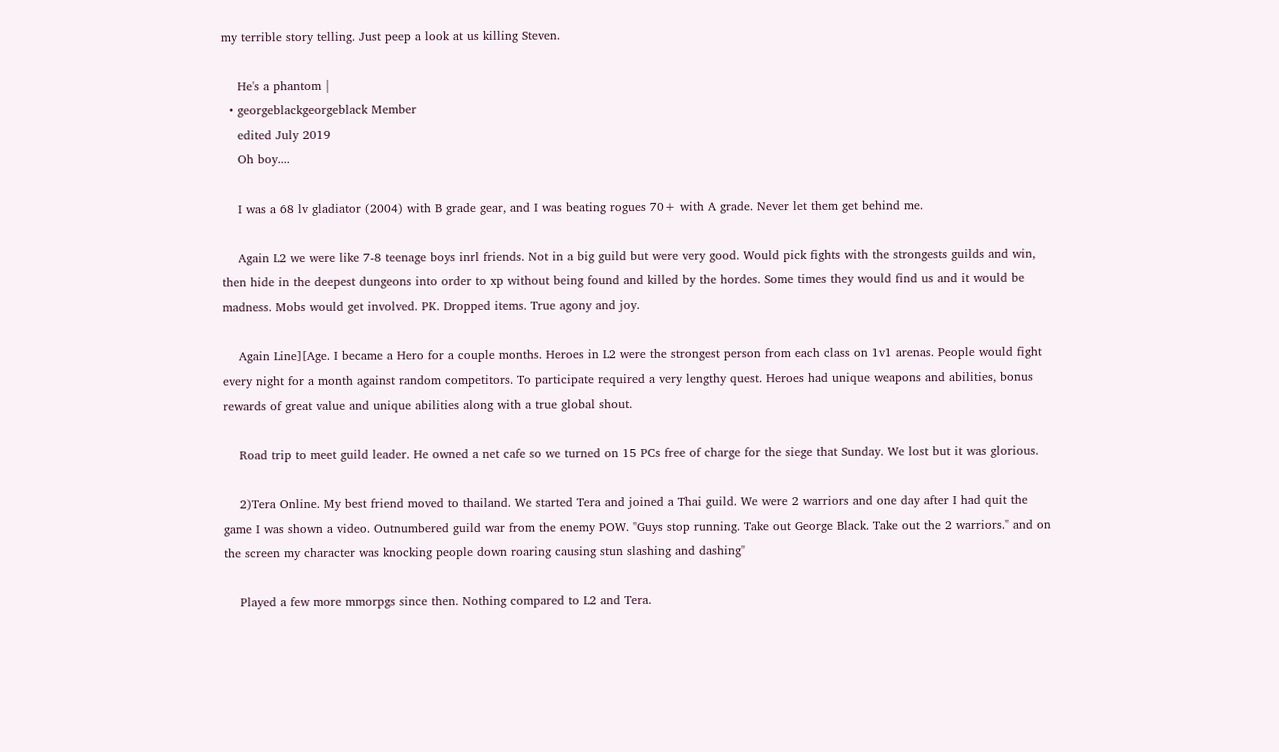my terrible story telling. Just peep a look at us killing Steven.

    He's a phantom |
  • georgeblackgeorgeblack Member
    edited July 2019
    Oh boy....

    I was a 68 lv gladiator (2004) with B grade gear, and I was beating rogues 70+ with A grade. Never let them get behind me.

    Again L2 we were like 7-8 teenage boys inrl friends. Not in a big guild but were very good. Would pick fights with the strongests guilds and win, then hide in the deepest dungeons into order to xp without being found and killed by the hordes. Some times they would find us and it would be madness. Mobs would get involved. PK. Dropped items. True agony and joy.

    Again Line][Age. I became a Hero for a couple months. Heroes in L2 were the strongest person from each class on 1v1 arenas. People would fight every night for a month against random competitors. To participate required a very lengthy quest. Heroes had unique weapons and abilities, bonus rewards of great value and unique abilities along with a true global shout.

    Road trip to meet guild leader. He owned a net cafe so we turned on 15 PCs free of charge for the siege that Sunday. We lost but it was glorious.

    2)Tera Online. My best friend moved to thailand. We started Tera and joined a Thai guild. We were 2 warriors and one day after I had quit the game I was shown a video. Outnumbered guild war from the enemy POW. "Guys stop running. Take out George Black. Take out the 2 warriors." and on the screen my character was knocking people down roaring causing stun slashing and dashing"

    Played a few more mmorpgs since then. Nothing compared to L2 and Tera.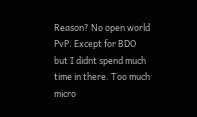Reason? No open world PvP. Except for BDO but I didnt spend much time in there. Too much micro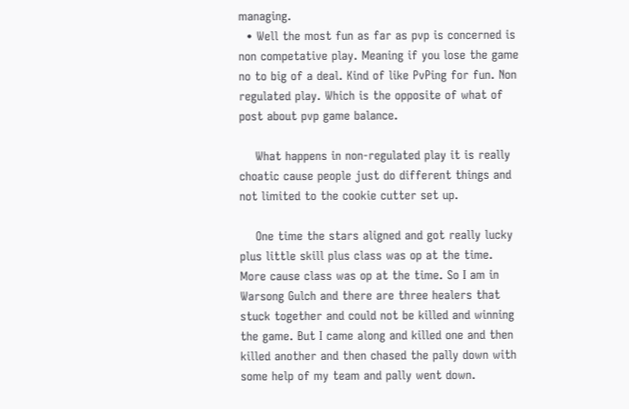managing.
  • Well the most fun as far as pvp is concerned is non competative play. Meaning if you lose the game no to big of a deal. Kind of like PvPing for fun. Non regulated play. Which is the opposite of what of post about pvp game balance.

    What happens in non-regulated play it is really choatic cause people just do different things and not limited to the cookie cutter set up.

    One time the stars aligned and got really lucky plus little skill plus class was op at the time. More cause class was op at the time. So I am in Warsong Gulch and there are three healers that stuck together and could not be killed and winning the game. But I came along and killed one and then killed another and then chased the pally down with some help of my team and pally went down.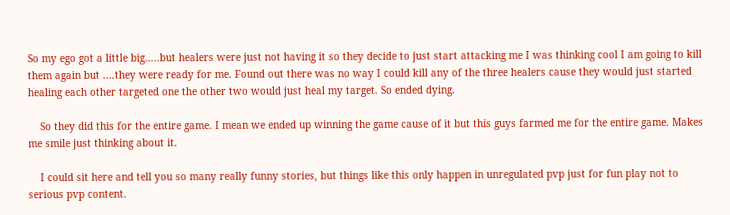So my ego got a little big.....but healers were just not having it so they decide to just start attacking me I was thinking cool I am going to kill them again but ....they were ready for me. Found out there was no way I could kill any of the three healers cause they would just started healing each other targeted one the other two would just heal my target. So ended dying.

    So they did this for the entire game. I mean we ended up winning the game cause of it but this guys farmed me for the entire game. Makes me smile just thinking about it.

    I could sit here and tell you so many really funny stories, but things like this only happen in unregulated pvp just for fun play not to serious pvp content.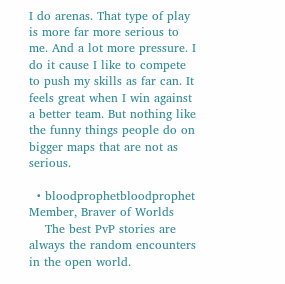I do arenas. That type of play is more far more serious to me. And a lot more pressure. I do it cause I like to compete to push my skills as far can. It feels great when I win against a better team. But nothing like the funny things people do on bigger maps that are not as serious.

  • bloodprophetbloodprophet Member, Braver of Worlds
    The best PvP stories are always the random encounters in the open world.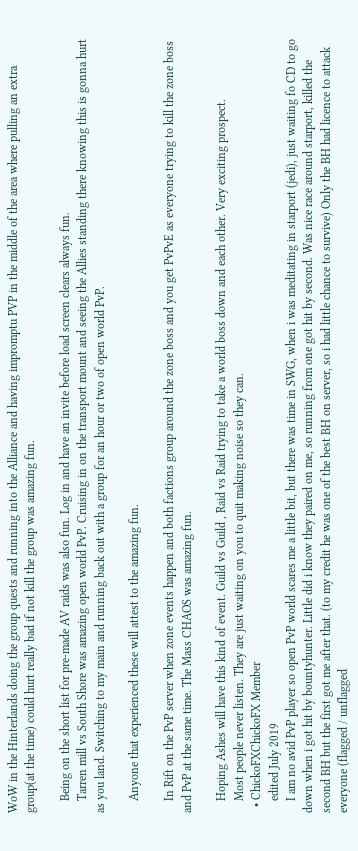WoW in the Hinterlands doing the group quests and running into the Alliance and having impromptu PVP in the middle of the area where pulling an extra group(at the time) could hurt really bad if not kill the group was amazing fun.

    Being on the short list for pre-made AV raids was also fun. Log in and have an invite before load screen clears always fun.
    Tarren mill vs South Shore was amazing open world PvP. Cruising in on the transport mount and seeing the Allies standing there knowing this is gonna hurt as you land. Switching to my main and running back out with a group for an hour or two of open world PvP.

    Anyone that experienced these will attest to the amazing fun.

    In Rift on the PvP server when zone events happen and both factions group around the zone boss and you get PvPvE as everyone trying to kill the zone boss and PvP at the same time. The Mass CHAOS was amazing fun.

    Hoping Ashes will have this kind of event. Guild vs Guild , Raid vs Raid trying to take a world boss down and each other. Very exciting prospect.
    Most people never listen. They are just waiting on you to quit making noise so they can.
  • ChickoFXChickoFX Member
    edited July 2019
    I am no avid PvP player so open PvP world scares me a little bit, but there was time in SWG, when i was meditating in starport (jedi), just waiting fo CD to go down when i got hit by bountyhunter. Little did i know they paired on me, so running from one got hit by second. Was nice race around starport, killed the second BH but the first got me after that. (to my credit he was one of the best BH on server, so i had little chance to survive) Only the BH had licence to attack everyone (flagged / unflagged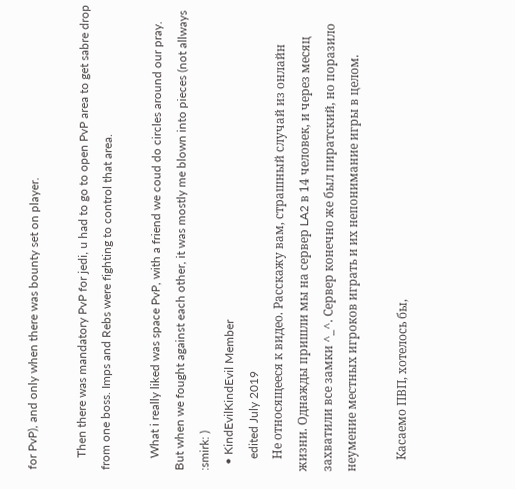for PvP), and only when there was bounty set on player.

    Then there was mandatory PvP for jedi, u had to go to open PvP area to get sabre drop from one boss. Imps and Rebs were fighting to control that area.

    What i really liked was space PvP, with a friend we coud do circles around our pray. But when we fought against each other, it was mostly me blown into pieces (not allways :smirk: )
  • KindEvilKindEvil Member
    edited July 2019
    Не относящееся к видео. Расскажу вам, страшный случай из онлайн жизни. Однажды пришли мы на сервер LA2 в 14 человек, и через месяц захватили все замки ^_^. Сервер конечно же был пиратский, но поразило неумение местных игроков играть и их непонимание игры в целом.

    Касаемо ПВП, хотелось бы,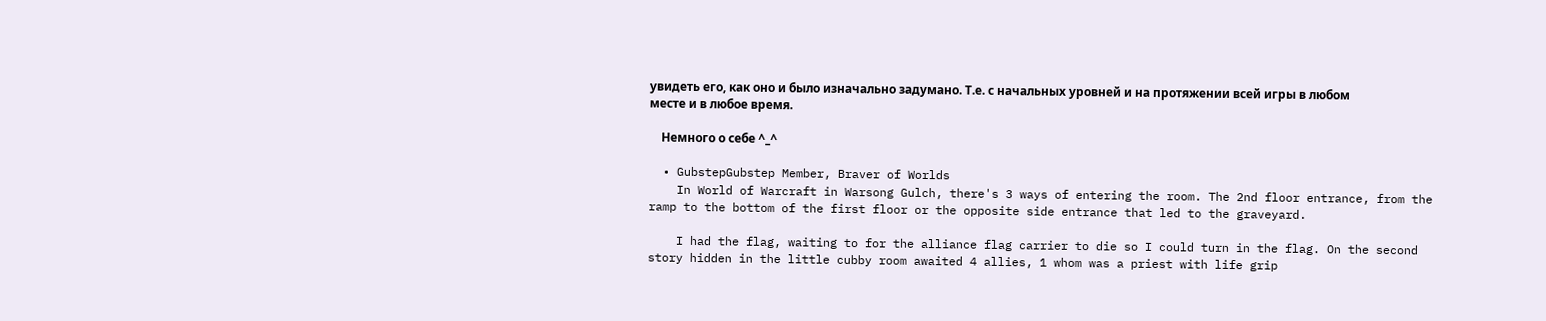увидеть его, как оно и было изначально задумано. Т.е. с начальных уровней и на протяжении всей игры в любом месте и в любое время.

    Немного о себе ^_^

  • GubstepGubstep Member, Braver of Worlds
    In World of Warcraft in Warsong Gulch, there's 3 ways of entering the room. The 2nd floor entrance, from the ramp to the bottom of the first floor or the opposite side entrance that led to the graveyard.

    I had the flag, waiting to for the alliance flag carrier to die so I could turn in the flag. On the second story hidden in the little cubby room awaited 4 allies, 1 whom was a priest with life grip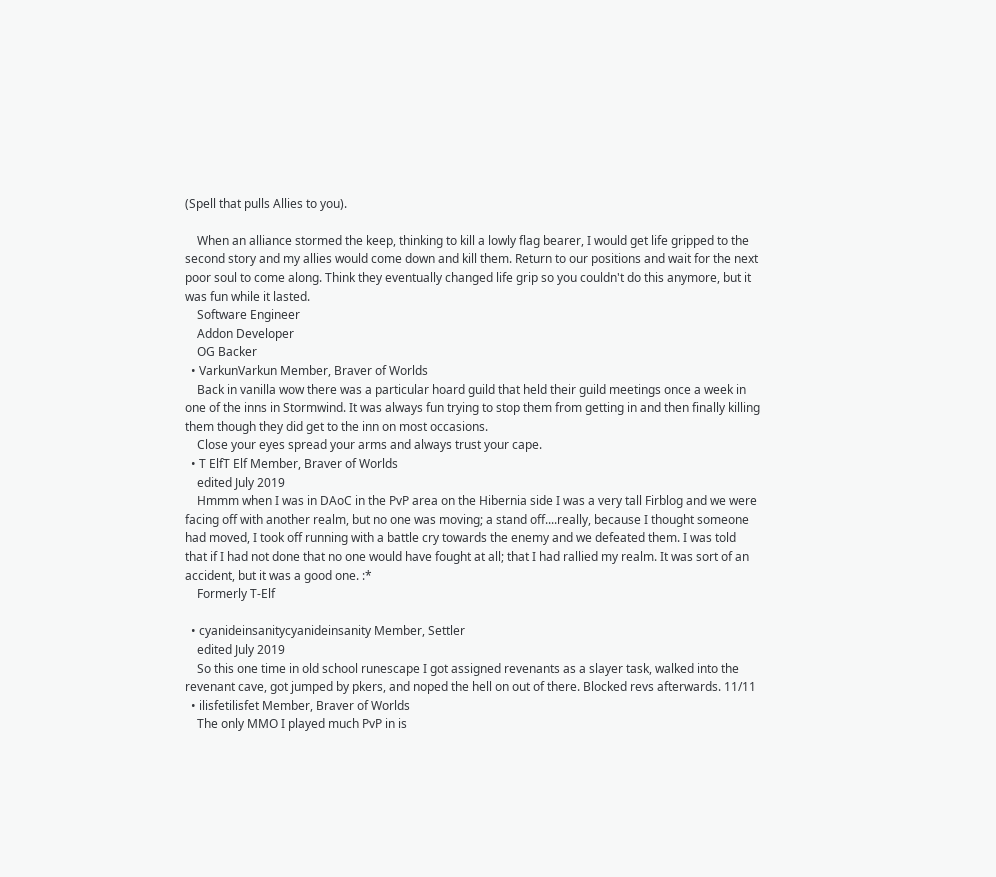(Spell that pulls Allies to you).

    When an alliance stormed the keep, thinking to kill a lowly flag bearer, I would get life gripped to the second story and my allies would come down and kill them. Return to our positions and wait for the next poor soul to come along. Think they eventually changed life grip so you couldn't do this anymore, but it was fun while it lasted.
    Software Engineer
    Addon Developer
    OG Backer
  • VarkunVarkun Member, Braver of Worlds
    Back in vanilla wow there was a particular hoard guild that held their guild meetings once a week in one of the inns in Stormwind. It was always fun trying to stop them from getting in and then finally killing them though they did get to the inn on most occasions.
    Close your eyes spread your arms and always trust your cape.
  • T ElfT Elf Member, Braver of Worlds
    edited July 2019
    Hmmm when I was in DAoC in the PvP area on the Hibernia side I was a very tall Firblog and we were facing off with another realm, but no one was moving; a stand off....really, because I thought someone had moved, I took off running with a battle cry towards the enemy and we defeated them. I was told that if I had not done that no one would have fought at all; that I had rallied my realm. It was sort of an accident, but it was a good one. :*
    Formerly T-Elf

  • cyanideinsanitycyanideinsanity Member, Settler
    edited July 2019
    So this one time in old school runescape I got assigned revenants as a slayer task, walked into the revenant cave, got jumped by pkers, and noped the hell on out of there. Blocked revs afterwards. 11/11
  • ilisfetilisfet Member, Braver of Worlds
    The only MMO I played much PvP in is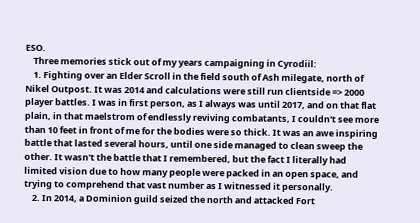ESO.
    Three memories stick out of my years campaigning in Cyrodiil:
    1. Fighting over an Elder Scroll in the field south of Ash milegate, north of Nikel Outpost. It was 2014 and calculations were still run clientside => 2000 player battles. I was in first person, as I always was until 2017, and on that flat plain, in that maelstrom of endlessly reviving combatants, I couldn't see more than 10 feet in front of me for the bodies were so thick. It was an awe inspiring battle that lasted several hours, until one side managed to clean sweep the other. It wasn't the battle that I remembered, but the fact I literally had limited vision due to how many people were packed in an open space, and trying to comprehend that vast number as I witnessed it personally.
    2. In 2014, a Dominion guild seized the north and attacked Fort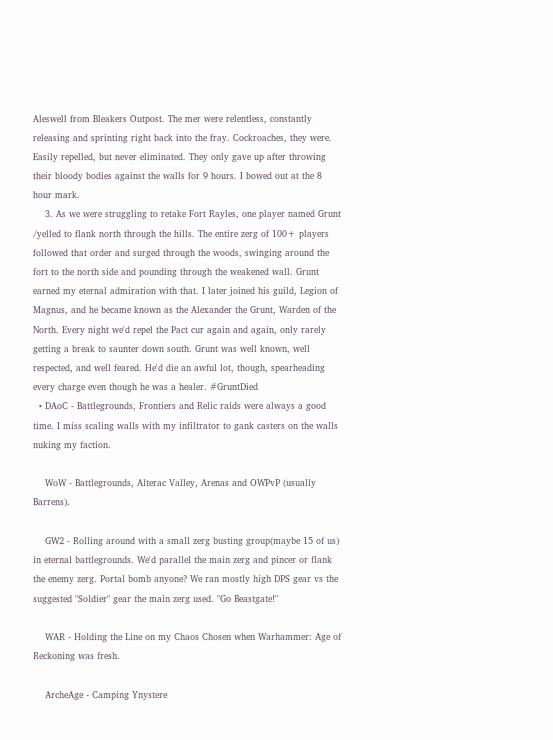Aleswell from Bleakers Outpost. The mer were relentless, constantly releasing and sprinting right back into the fray. Cockroaches, they were. Easily repelled, but never eliminated. They only gave up after throwing their bloody bodies against the walls for 9 hours. I bowed out at the 8 hour mark.
    3. As we were struggling to retake Fort Rayles, one player named Grunt /yelled to flank north through the hills. The entire zerg of 100+ players followed that order and surged through the woods, swinging around the fort to the north side and pounding through the weakened wall. Grunt earned my eternal admiration with that. I later joined his guild, Legion of Magnus, and he became known as the Alexander the Grunt, Warden of the North. Every night we'd repel the Pact cur again and again, only rarely getting a break to saunter down south. Grunt was well known, well respected, and well feared. He'd die an awful lot, though, spearheading every charge even though he was a healer. #GruntDied
  • DAoC - Battlegrounds, Frontiers and Relic raids were always a good time. I miss scaling walls with my infiltrator to gank casters on the walls nuking my faction.

    WoW - Battlegrounds, Alterac Valley, Arenas and OWPvP (usually Barrens).

    GW2 - Rolling around with a small zerg busting group(maybe 15 of us) in eternal battlegrounds. We'd parallel the main zerg and pincer or flank the enemy zerg. Portal bomb anyone? We ran mostly high DPS gear vs the suggested "Soldier" gear the main zerg used. "Go Beastgate!"

    WAR - Holding the Line on my Chaos Chosen when Warhammer: Age of Reckoning was fresh.

    ArcheAge - Camping Ynystere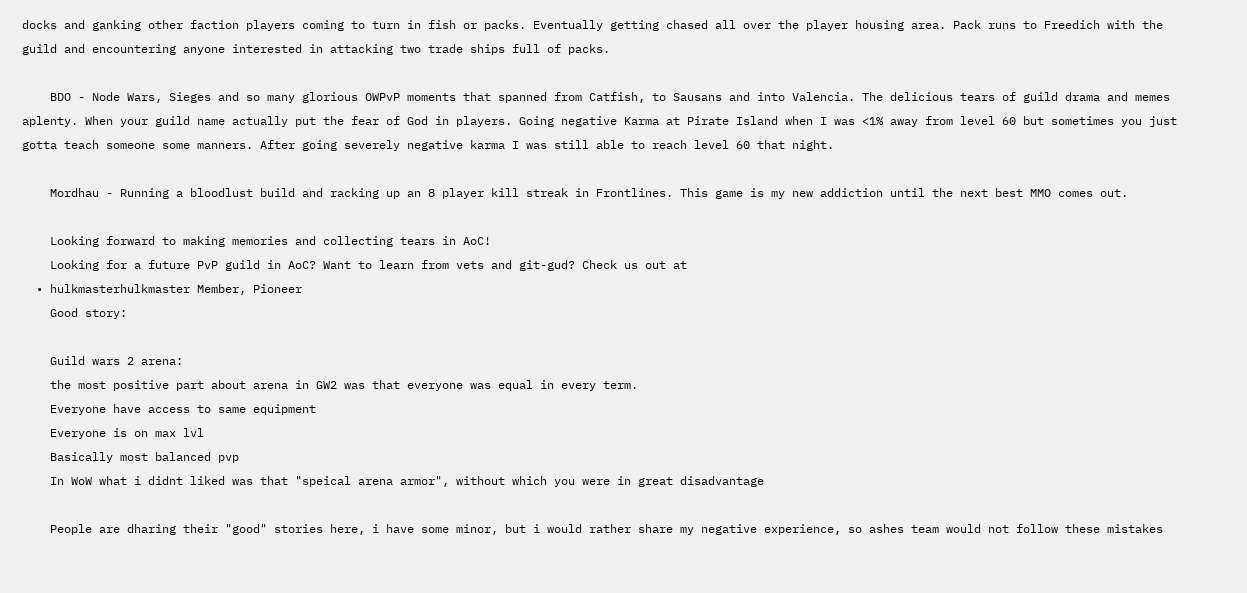docks and ganking other faction players coming to turn in fish or packs. Eventually getting chased all over the player housing area. Pack runs to Freedich with the guild and encountering anyone interested in attacking two trade ships full of packs.

    BDO - Node Wars, Sieges and so many glorious OWPvP moments that spanned from Catfish, to Sausans and into Valencia. The delicious tears of guild drama and memes aplenty. When your guild name actually put the fear of God in players. Going negative Karma at Pirate Island when I was <1% away from level 60 but sometimes you just gotta teach someone some manners. After going severely negative karma I was still able to reach level 60 that night.

    Mordhau - Running a bloodlust build and racking up an 8 player kill streak in Frontlines. This game is my new addiction until the next best MMO comes out.

    Looking forward to making memories and collecting tears in AoC!
    Looking for a future PvP guild in AoC? Want to learn from vets and git-gud? Check us out at
  • hulkmasterhulkmaster Member, Pioneer
    Good story:

    Guild wars 2 arena:
    the most positive part about arena in GW2 was that everyone was equal in every term.
    Everyone have access to same equipment
    Everyone is on max lvl
    Basically most balanced pvp
    In WoW what i didnt liked was that "speical arena armor", without which you were in great disadvantage

    People are dharing their "good" stories here, i have some minor, but i would rather share my negative experience, so ashes team would not follow these mistakes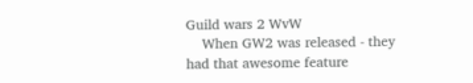Guild wars 2 WvW
    When GW2 was released - they had that awesome feature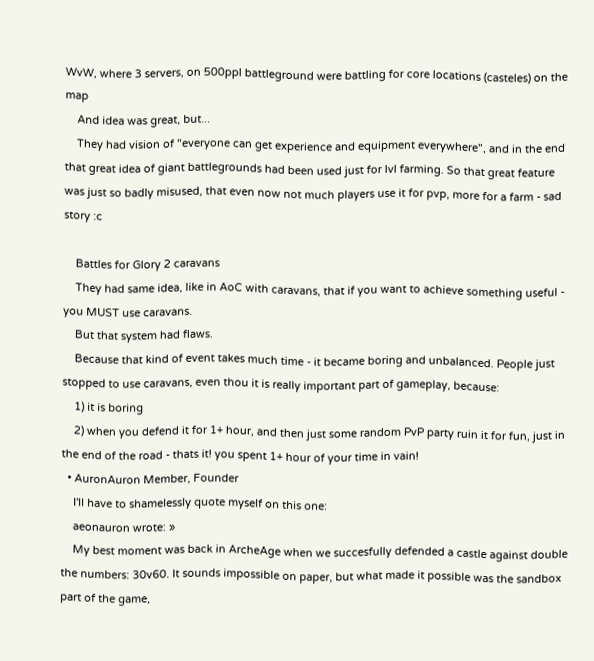WvW, where 3 servers, on 500ppl battleground were battling for core locations (casteles) on the map
    And idea was great, but...
    They had vision of "everyone can get experience and equipment everywhere", and in the end that great idea of giant battlegrounds had been used just for lvl farming. So that great feature was just so badly misused, that even now not much players use it for pvp, more for a farm - sad story :c

    Battles for Glory 2 caravans
    They had same idea, like in AoC with caravans, that if you want to achieve something useful - you MUST use caravans.
    But that system had flaws.
    Because that kind of event takes much time - it became boring and unbalanced. People just stopped to use caravans, even thou it is really important part of gameplay, because:
    1) it is boring
    2) when you defend it for 1+ hour, and then just some random PvP party ruin it for fun, just in the end of the road - thats it! you spent 1+ hour of your time in vain!
  • AuronAuron Member, Founder
    I'll have to shamelessly quote myself on this one:
    aeonauron wrote: »
    My best moment was back in ArcheAge when we succesfully defended a castle against double the numbers: 30v60. It sounds impossible on paper, but what made it possible was the sandbox part of the game,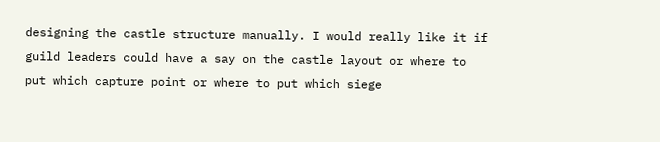designing the castle structure manually. I would really like it if guild leaders could have a say on the castle layout or where to put which capture point or where to put which siege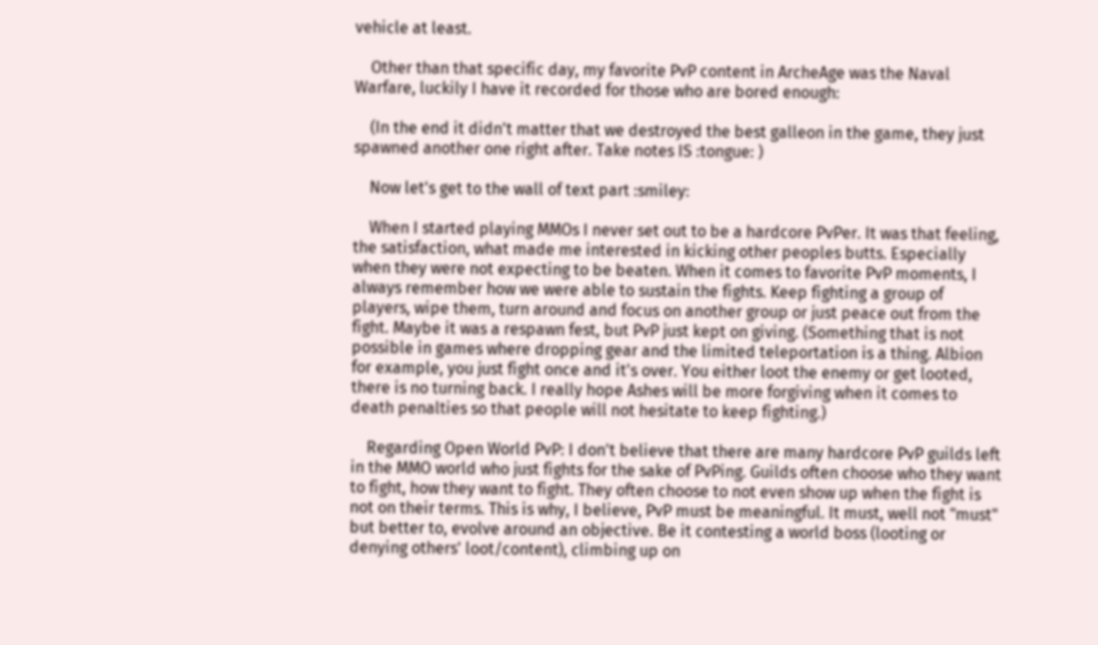vehicle at least.

    Other than that specific day, my favorite PvP content in ArcheAge was the Naval Warfare, luckily I have it recorded for those who are bored enough:

    (In the end it didn't matter that we destroyed the best galleon in the game, they just spawned another one right after. Take notes IS :tongue: )

    Now let's get to the wall of text part :smiley:

    When I started playing MMOs I never set out to be a hardcore PvPer. It was that feeling, the satisfaction, what made me interested in kicking other peoples butts. Especially when they were not expecting to be beaten. When it comes to favorite PvP moments, I always remember how we were able to sustain the fights. Keep fighting a group of players, wipe them, turn around and focus on another group or just peace out from the fight. Maybe it was a respawn fest, but PvP just kept on giving. (Something that is not possible in games where dropping gear and the limited teleportation is a thing. Albion for example, you just fight once and it's over. You either loot the enemy or get looted, there is no turning back. I really hope Ashes will be more forgiving when it comes to death penalties so that people will not hesitate to keep fighting.)

    Regarding Open World PvP: I don't believe that there are many hardcore PvP guilds left in the MMO world who just fights for the sake of PvPing. Guilds often choose who they want to fight, how they want to fight. They often choose to not even show up when the fight is not on their terms. This is why, I believe, PvP must be meaningful. It must, well not "must" but better to, evolve around an objective. Be it contesting a world boss (looting or denying others' loot/content), climbing up on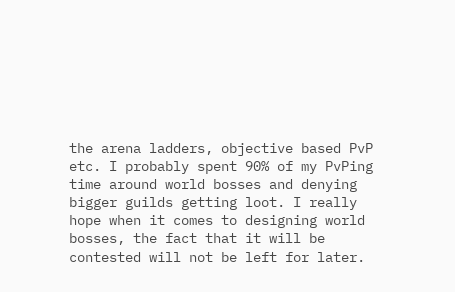the arena ladders, objective based PvP etc. I probably spent 90% of my PvPing time around world bosses and denying bigger guilds getting loot. I really hope when it comes to designing world bosses, the fact that it will be contested will not be left for later.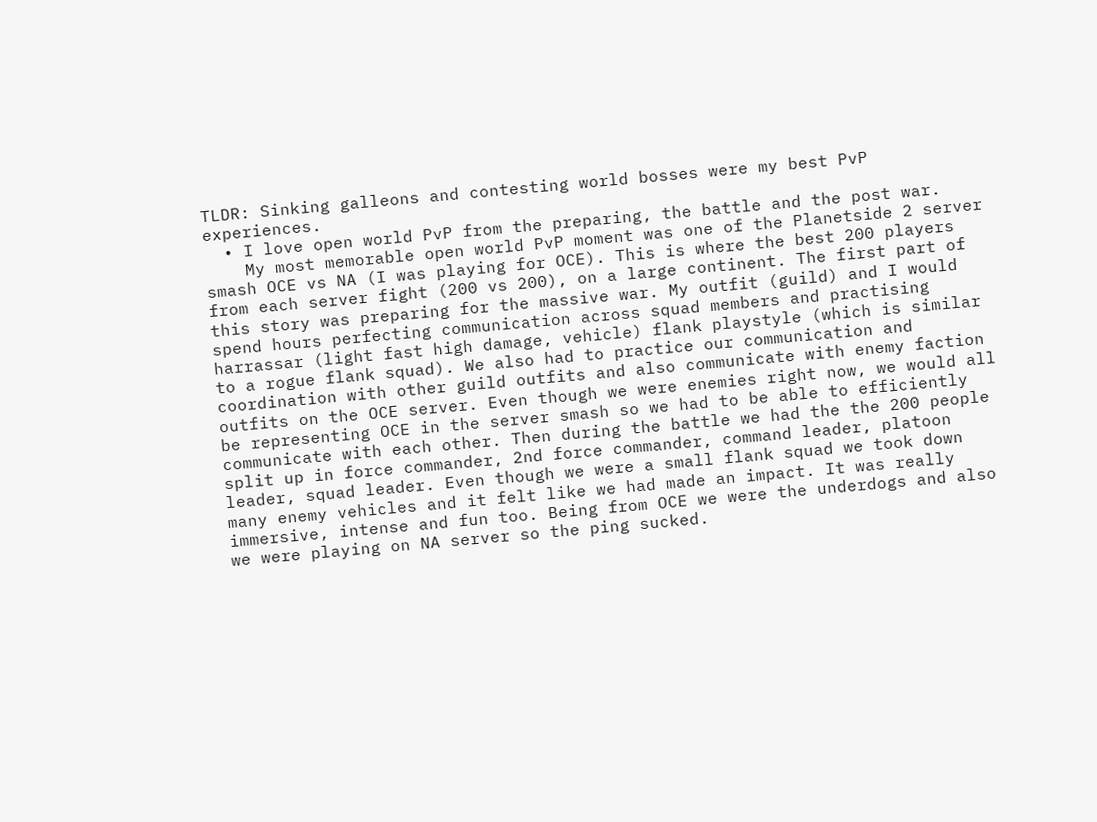TLDR: Sinking galleons and contesting world bosses were my best PvP experiences.
  • I love open world PvP from the preparing, the battle and the post war.
    My most memorable open world PvP moment was one of the Planetside 2 server smash OCE vs NA (I was playing for OCE). This is where the best 200 players from each server fight (200 vs 200), on a large continent. The first part of this story was preparing for the massive war. My outfit (guild) and I would spend hours perfecting communication across squad members and practising harrassar (light fast high damage, vehicle) flank playstyle (which is similar to a rogue flank squad). We also had to practice our communication and coordination with other guild outfits and also communicate with enemy faction outfits on the OCE server. Even though we were enemies right now, we would all be representing OCE in the server smash so we had to be able to efficiently communicate with each other. Then during the battle we had the the 200 people split up in force commander, 2nd force commander, command leader, platoon leader, squad leader. Even though we were a small flank squad we took down many enemy vehicles and it felt like we had made an impact. It was really immersive, intense and fun too. Being from OCE we were the underdogs and also we were playing on NA server so the ping sucked.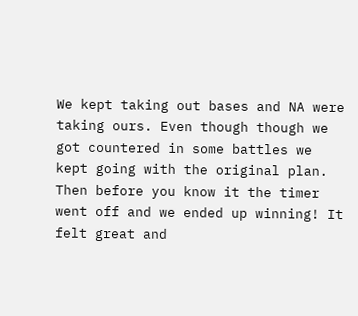We kept taking out bases and NA were taking ours. Even though though we got countered in some battles we kept going with the original plan. Then before you know it the timer went off and we ended up winning! It felt great and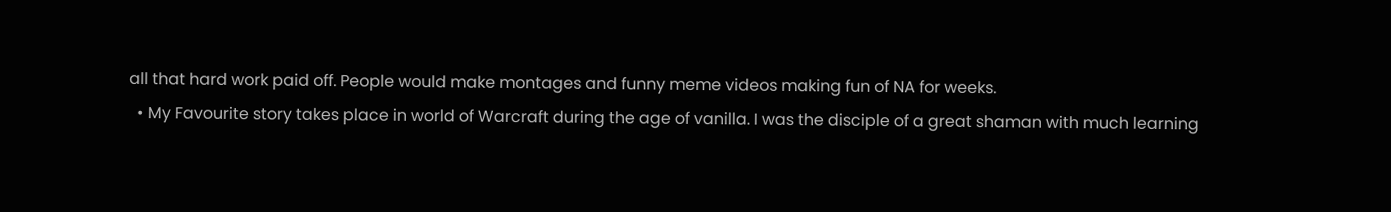all that hard work paid off. People would make montages and funny meme videos making fun of NA for weeks.
  • My Favourite story takes place in world of Warcraft during the age of vanilla. I was the disciple of a great shaman with much learning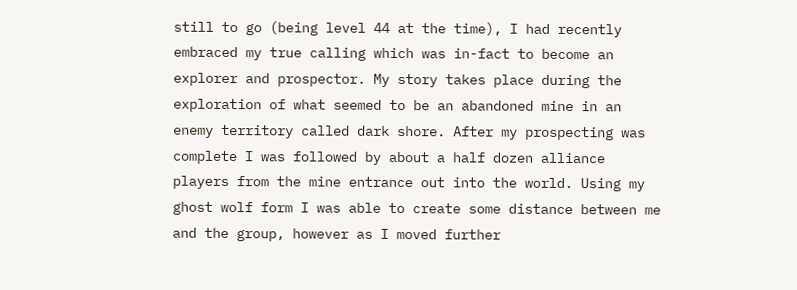still to go (being level 44 at the time), I had recently embraced my true calling which was in-fact to become an explorer and prospector. My story takes place during the exploration of what seemed to be an abandoned mine in an enemy territory called dark shore. After my prospecting was complete I was followed by about a half dozen alliance players from the mine entrance out into the world. Using my ghost wolf form I was able to create some distance between me and the group, however as I moved further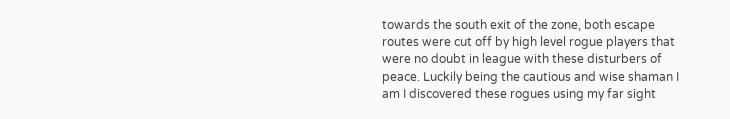towards the south exit of the zone, both escape routes were cut off by high level rogue players that were no doubt in league with these disturbers of peace. Luckily being the cautious and wise shaman I am I discovered these rogues using my far sight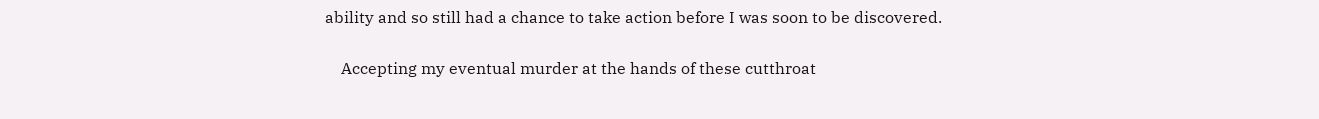ability and so still had a chance to take action before I was soon to be discovered.

    Accepting my eventual murder at the hands of these cutthroat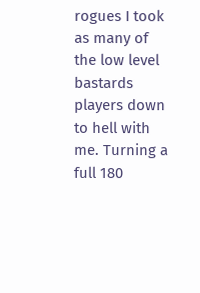rogues I took as many of the low level bastards players down to hell with me. Turning a full 180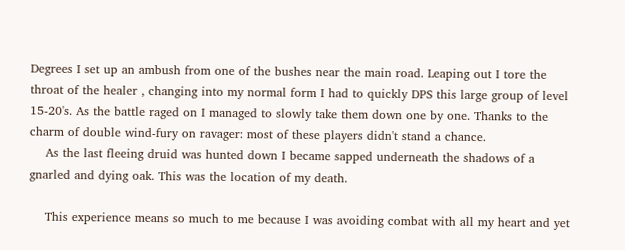Degrees I set up an ambush from one of the bushes near the main road. Leaping out I tore the throat of the healer , changing into my normal form I had to quickly DPS this large group of level 15-20's. As the battle raged on I managed to slowly take them down one by one. Thanks to the charm of double wind-fury on ravager: most of these players didn't stand a chance.
    As the last fleeing druid was hunted down I became sapped underneath the shadows of a gnarled and dying oak. This was the location of my death.

    This experience means so much to me because I was avoiding combat with all my heart and yet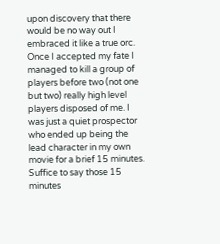upon discovery that there would be no way out I embraced it like a true orc. Once I accepted my fate I managed to kill a group of players before two (not one but two) really high level players disposed of me. I was just a quiet prospector who ended up being the lead character in my own movie for a brief 15 minutes. Suffice to say those 15 minutes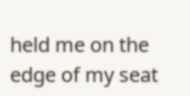held me on the edge of my seat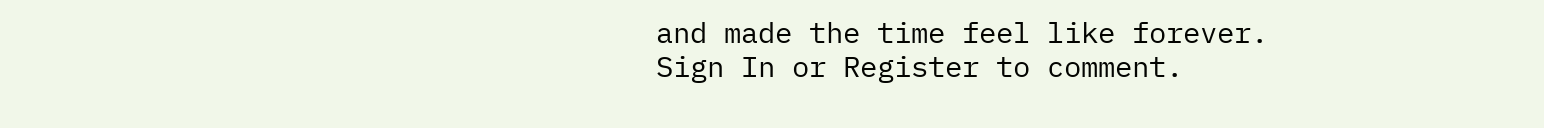and made the time feel like forever.
Sign In or Register to comment.